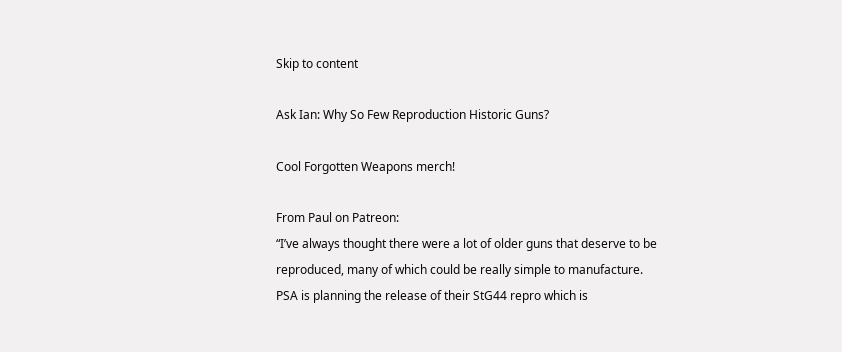Skip to content

Ask Ian: Why So Few Reproduction Historic Guns?

Cool Forgotten Weapons merch!

From Paul on Patreon:
“I’ve always thought there were a lot of older guns that deserve to be reproduced, many of which could be really simple to manufacture. PSA is planning the release of their StG44 repro which is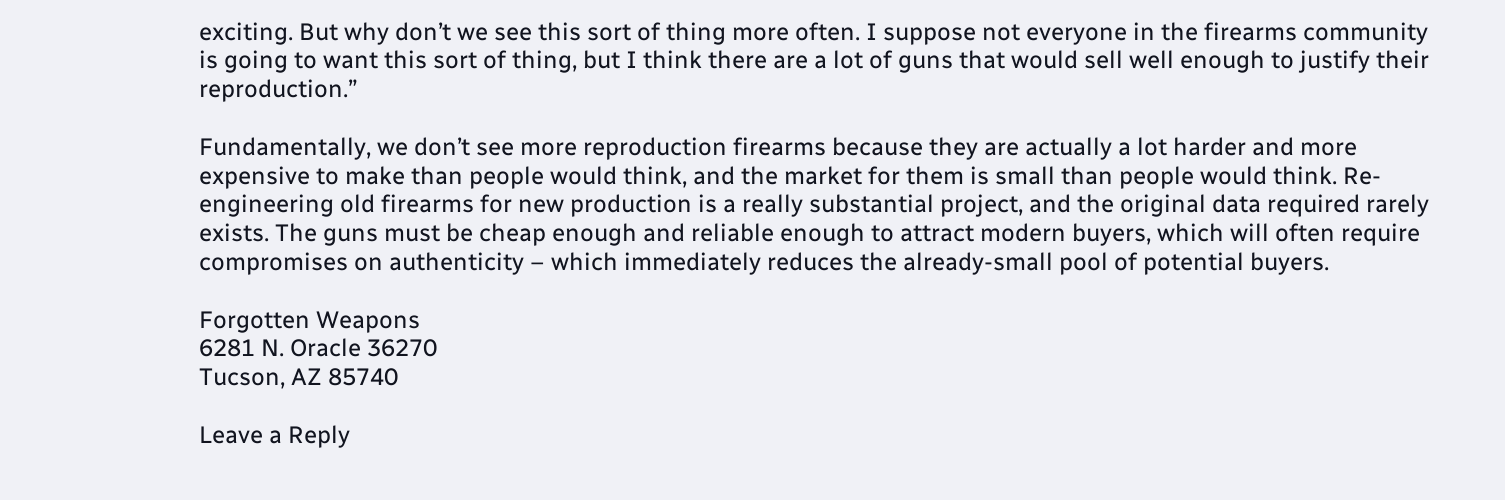exciting. But why don’t we see this sort of thing more often. I suppose not everyone in the firearms community is going to want this sort of thing, but I think there are a lot of guns that would sell well enough to justify their reproduction.”

Fundamentally, we don’t see more reproduction firearms because they are actually a lot harder and more expensive to make than people would think, and the market for them is small than people would think. Re-engineering old firearms for new production is a really substantial project, and the original data required rarely exists. The guns must be cheap enough and reliable enough to attract modern buyers, which will often require compromises on authenticity – which immediately reduces the already-small pool of potential buyers.

Forgotten Weapons
6281 N. Oracle 36270
Tucson, AZ 85740

Leave a Reply